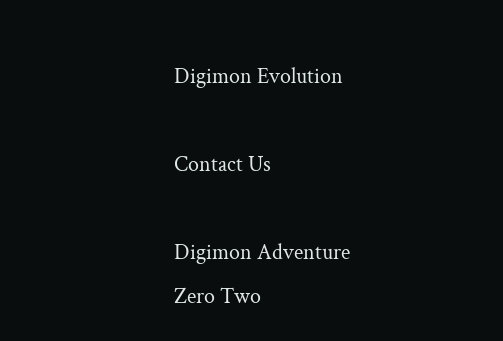Digimon Evolution

Contact Us

Digimon Adventure
Zero Two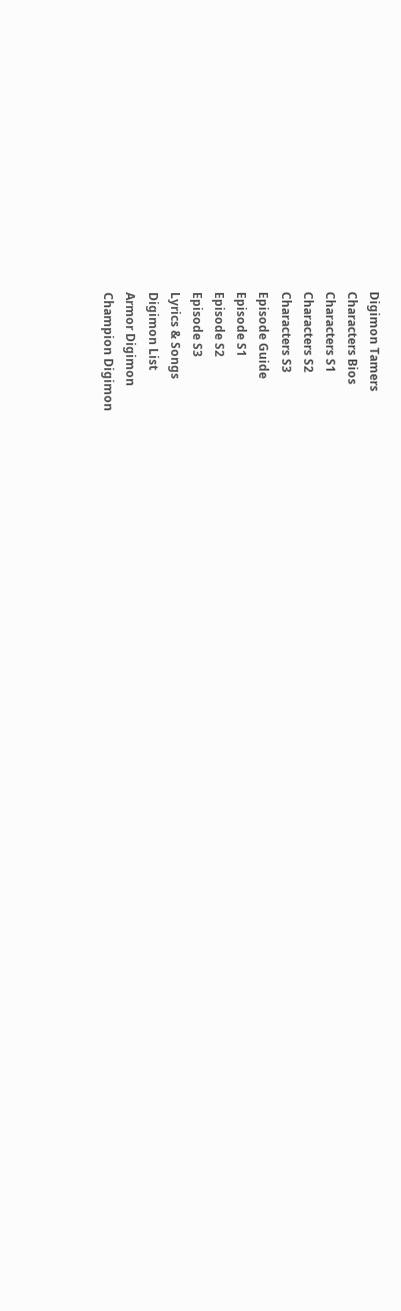Digimon Tamers
Characters Bios
Characters S1
Characters S2
Characters S3
Episode Guide
Episode S1
Episode S2
Episode S3
Lyrics & Songs
Digimon List
Armor Digimon
Champion Digimon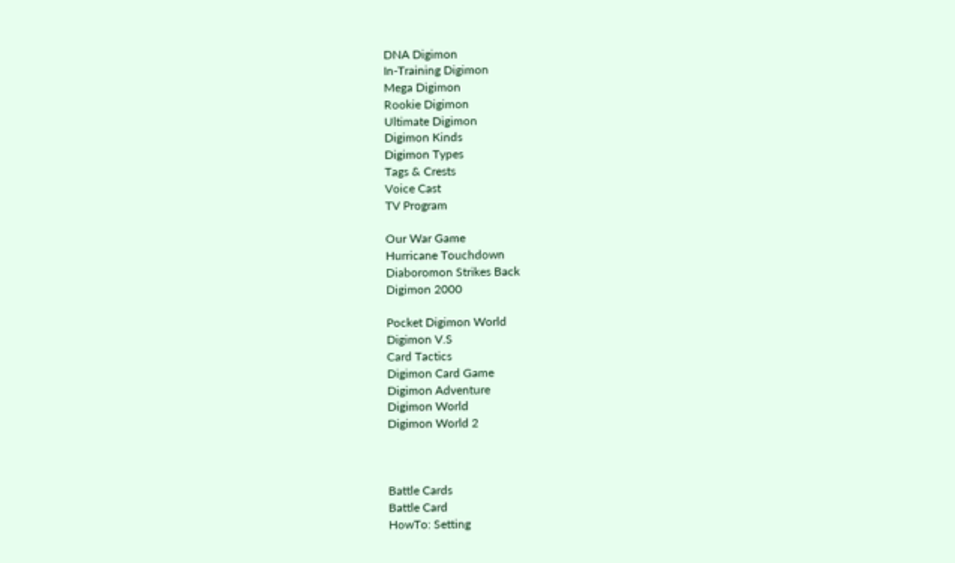DNA Digimon
In-Training Digimon
Mega Digimon
Rookie Digimon
Ultimate Digimon
Digimon Kinds
Digimon Types
Tags & Crests
Voice Cast
TV Program

Our War Game
Hurricane Touchdown
Diaboromon Strikes Back
Digimon 2000

Pocket Digimon World
Digimon V.S
Card Tactics
Digimon Card Game
Digimon Adventure
Digimon World
Digimon World 2



Battle Cards
Battle Card
HowTo: Setting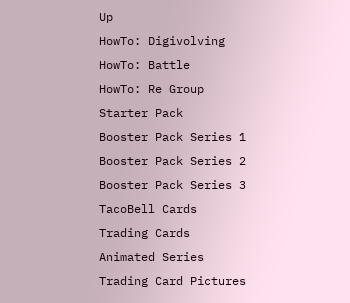Up
HowTo: Digivolving
HowTo: Battle
HowTo: Re Group
Starter Pack
Booster Pack Series 1
Booster Pack Series 2
Booster Pack Series 3
TacoBell Cards
Trading Cards
Animated Series
Trading Card Pictures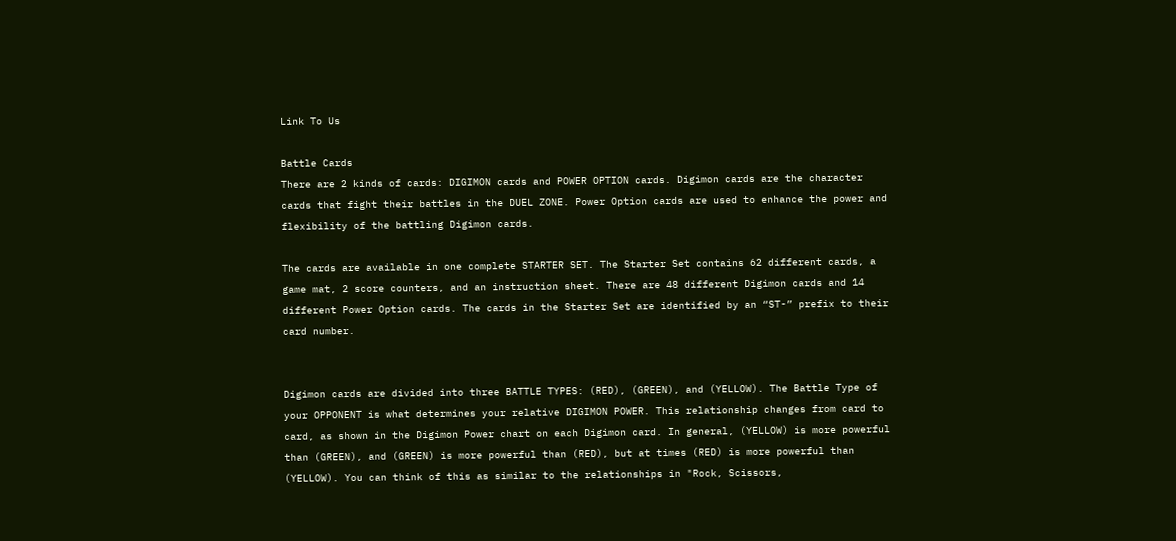Link To Us

Battle Cards
There are 2 kinds of cards: DIGIMON cards and POWER OPTION cards. Digimon cards are the character cards that fight their battles in the DUEL ZONE. Power Option cards are used to enhance the power and flexibility of the battling Digimon cards.

The cards are available in one complete STARTER SET. The Starter Set contains 62 different cards, a game mat, 2 score counters, and an instruction sheet. There are 48 different Digimon cards and 14 different Power Option cards. The cards in the Starter Set are identified by an “ST-” prefix to their card number.


Digimon cards are divided into three BATTLE TYPES: (RED), (GREEN), and (YELLOW). The Battle Type of your OPPONENT is what determines your relative DIGIMON POWER. This relationship changes from card to card, as shown in the Digimon Power chart on each Digimon card. In general, (YELLOW) is more powerful than (GREEN), and (GREEN) is more powerful than (RED), but at times (RED) is more powerful than (YELLOW). You can think of this as similar to the relationships in "Rock, Scissors,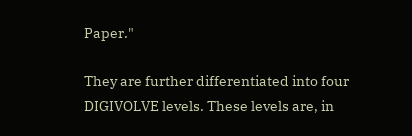Paper."

They are further differentiated into four DIGIVOLVE levels. These levels are, in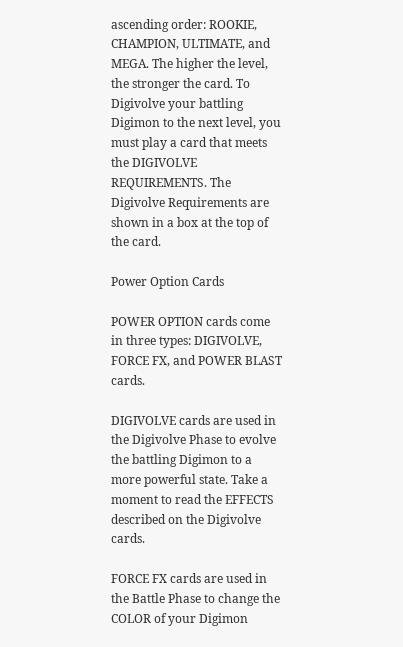ascending order: ROOKIE, CHAMPION, ULTIMATE, and MEGA. The higher the level, the stronger the card. To Digivolve your battling Digimon to the next level, you must play a card that meets the DIGIVOLVE REQUIREMENTS. The Digivolve Requirements are shown in a box at the top of the card.

Power Option Cards

POWER OPTION cards come in three types: DIGIVOLVE, FORCE FX, and POWER BLAST cards.

DIGIVOLVE cards are used in the Digivolve Phase to evolve the battling Digimon to a more powerful state. Take a moment to read the EFFECTS described on the Digivolve cards.

FORCE FX cards are used in the Battle Phase to change the COLOR of your Digimon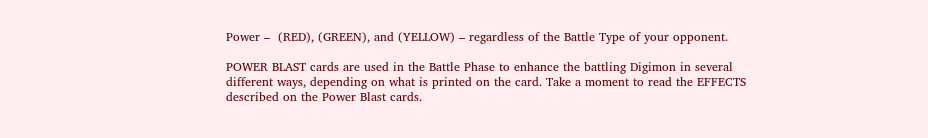Power –  (RED), (GREEN), and (YELLOW) – regardless of the Battle Type of your opponent.

POWER BLAST cards are used in the Battle Phase to enhance the battling Digimon in several different ways, depending on what is printed on the card. Take a moment to read the EFFECTS described on the Power Blast cards.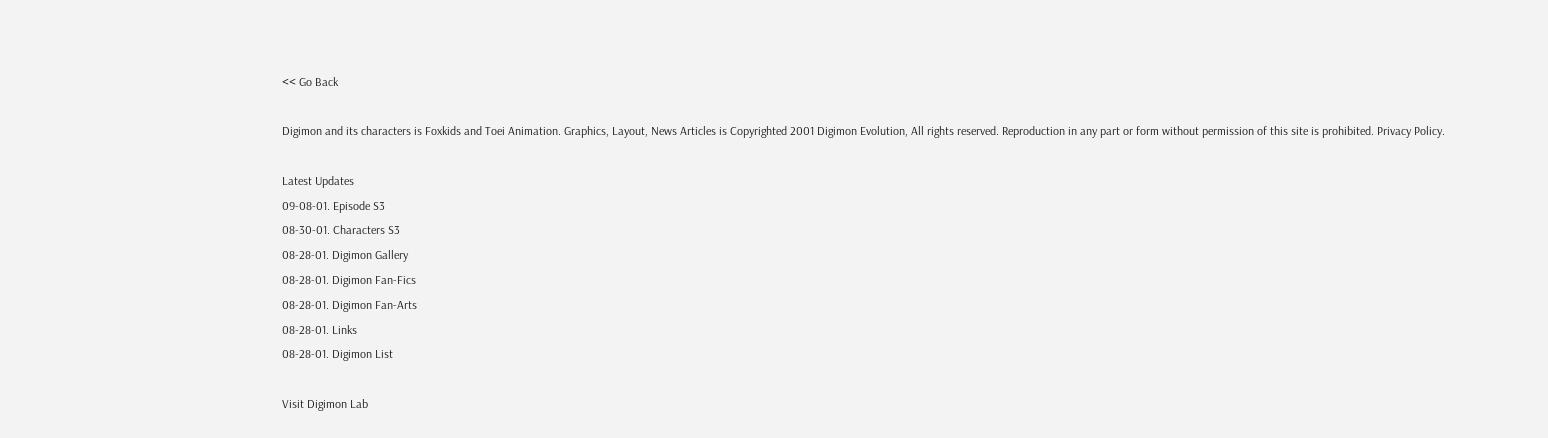<< Go Back

Digimon and its characters is Foxkids and Toei Animation. Graphics, Layout, News Articles is Copyrighted 2001 Digimon Evolution, All rights reserved. Reproduction in any part or form without permission of this site is prohibited. Privacy Policy.

Latest Updates
09-08-01. Episode S3
08-30-01. Characters S3
08-28-01. Digimon Gallery
08-28-01. Digimon Fan-Fics
08-28-01. Digimon Fan-Arts
08-28-01. Links
08-28-01. Digimon List

Visit Digimon Lab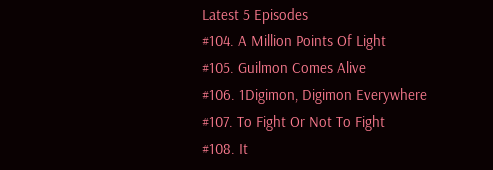Latest 5 Episodes
#104. A Million Points Of Light
#105. Guilmon Comes Alive
#106. 1Digimon, Digimon Everywhere
#107. To Fight Or Not To Fight
#108. It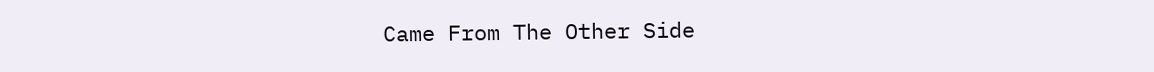Came From The Other Side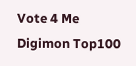Vote 4 Me
Digimon Top100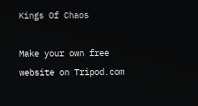Kings Of Chaos

Make your own free website on Tripod.com